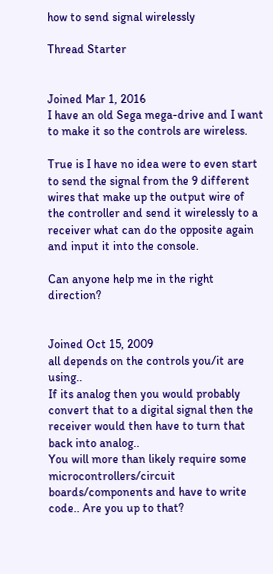how to send signal wirelessly

Thread Starter


Joined Mar 1, 2016
I have an old Sega mega-drive and I want to make it so the controls are wireless.

True is I have no idea were to even start to send the signal from the 9 different wires that make up the output wire of the controller and send it wirelessly to a receiver what can do the opposite again and input it into the console.

Can anyone help me in the right direction?


Joined Oct 15, 2009
all depends on the controls you/it are using..
If its analog then you would probably convert that to a digital signal then the receiver would then have to turn that back into analog..
You will more than likely require some microcontrollers/circuit boards/components and have to write code.. Are you up to that?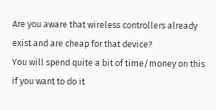Are you aware that wireless controllers already exist and are cheap for that device?
You will spend quite a bit of time/money on this if you want to do it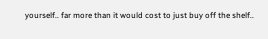yourself.. far more than it would cost to just buy off the shelf..